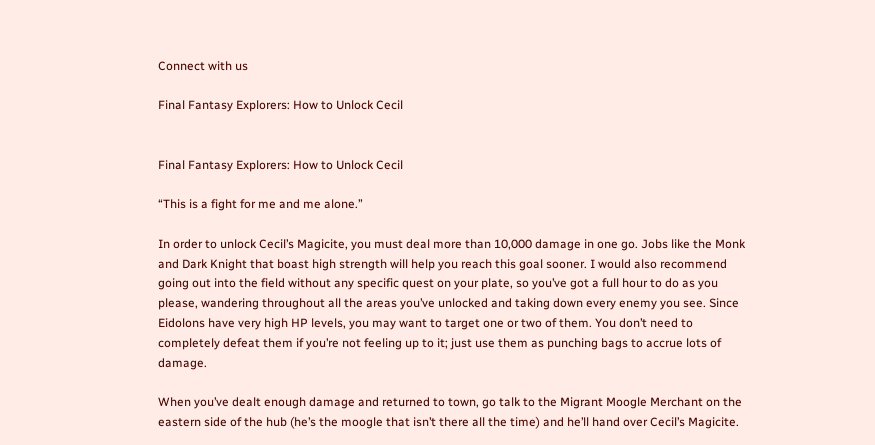Connect with us

Final Fantasy Explorers: How to Unlock Cecil


Final Fantasy Explorers: How to Unlock Cecil

“This is a fight for me and me alone.”

In order to unlock Cecil’s Magicite, you must deal more than 10,000 damage in one go. Jobs like the Monk and Dark Knight that boast high strength will help you reach this goal sooner. I would also recommend going out into the field without any specific quest on your plate, so you’ve got a full hour to do as you please, wandering throughout all the areas you’ve unlocked and taking down every enemy you see. Since Eidolons have very high HP levels, you may want to target one or two of them. You don’t need to completely defeat them if you’re not feeling up to it; just use them as punching bags to accrue lots of damage.

When you’ve dealt enough damage and returned to town, go talk to the Migrant Moogle Merchant on the eastern side of the hub (he’s the moogle that isn’t there all the time) and he’ll hand over Cecil’s Magicite.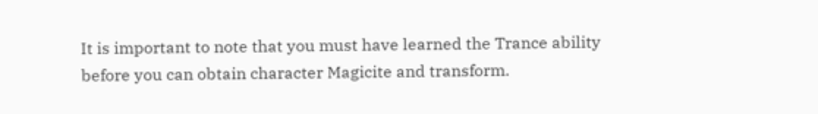It is important to note that you must have learned the Trance ability before you can obtain character Magicite and transform.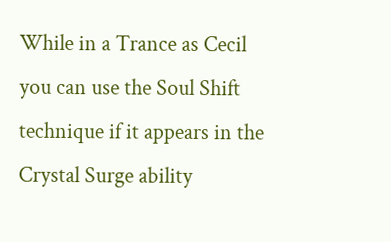While in a Trance as Cecil you can use the Soul Shift technique if it appears in the Crystal Surge ability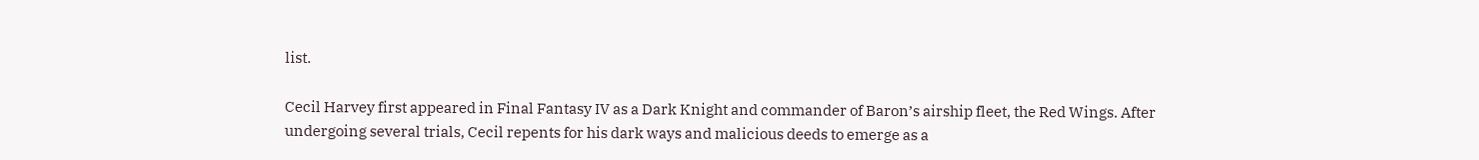list.

Cecil Harvey first appeared in Final Fantasy IV as a Dark Knight and commander of Baron’s airship fleet, the Red Wings. After undergoing several trials, Cecil repents for his dark ways and malicious deeds to emerge as a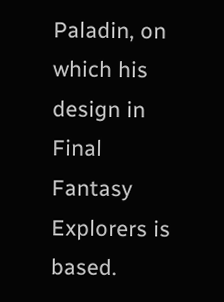Paladin, on which his design in Final Fantasy Explorers is based.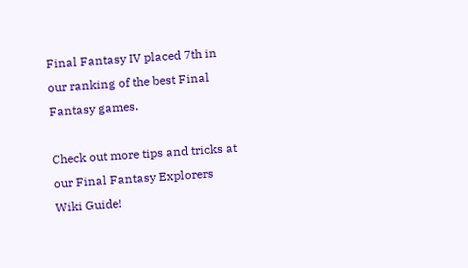Final Fantasy IV placed 7th in our ranking of the best Final Fantasy games.

Check out more tips and tricks at our Final Fantasy Explorers Wiki Guide!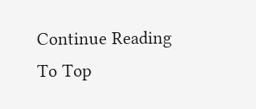Continue Reading
To Top